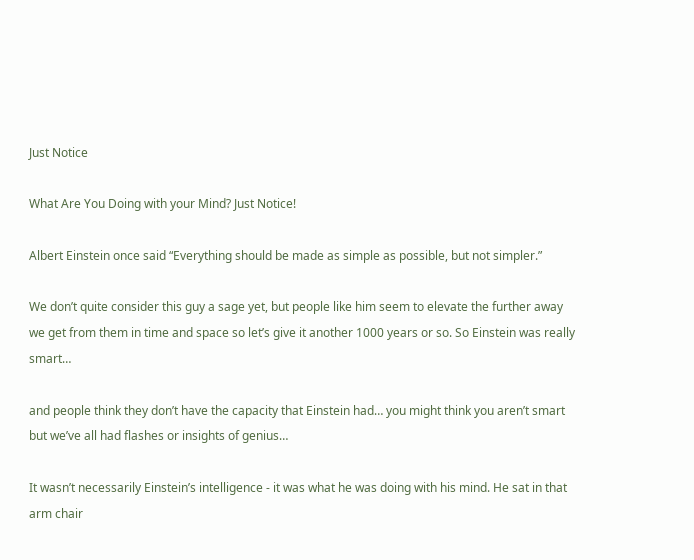Just Notice

What Are You Doing with your Mind? Just Notice!

Albert Einstein once said “Everything should be made as simple as possible, but not simpler.”

We don’t quite consider this guy a sage yet, but people like him seem to elevate the further away we get from them in time and space so let’s give it another 1000 years or so. So Einstein was really smart…

and people think they don’t have the capacity that Einstein had… you might think you aren’t smart but we’ve all had flashes or insights of genius…

It wasn’t necessarily Einstein’s intelligence - it was what he was doing with his mind. He sat in that arm chair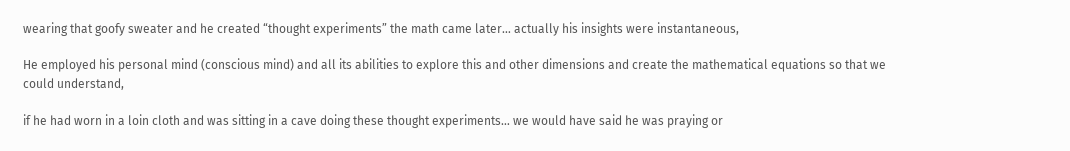wearing that goofy sweater and he created “thought experiments” the math came later… actually his insights were instantaneous,

He employed his personal mind (conscious mind) and all its abilities to explore this and other dimensions and create the mathematical equations so that we could understand,

if he had worn in a loin cloth and was sitting in a cave doing these thought experiments… we would have said he was praying or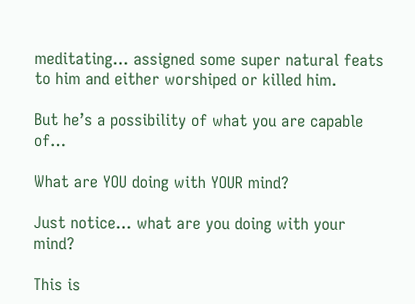meditating… assigned some super natural feats to him and either worshiped or killed him.

But he’s a possibility of what you are capable of…

What are YOU doing with YOUR mind?

Just notice… what are you doing with your mind?

This is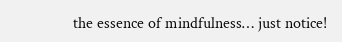the essence of mindfulness… just notice!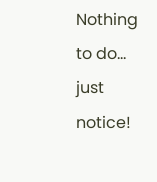Nothing to do… just notice!